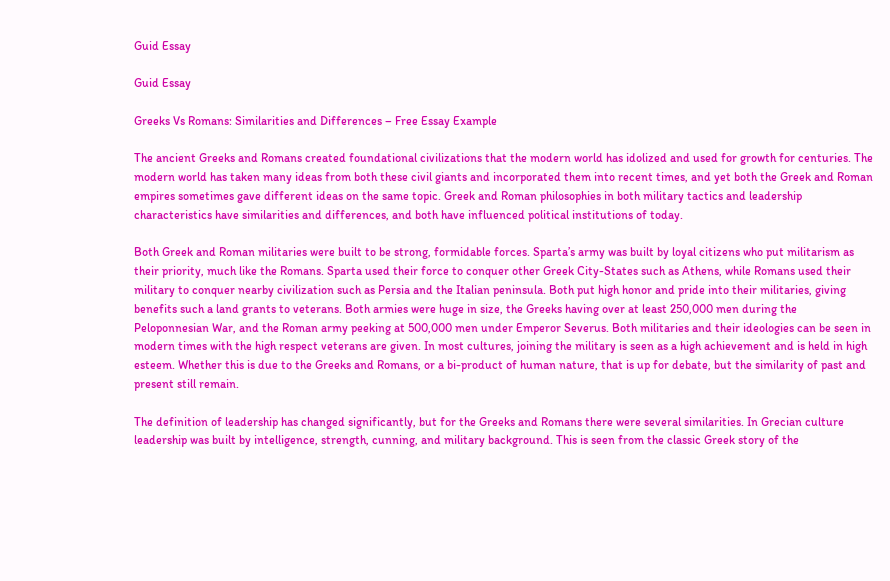Guid Essay

Guid Essay

Greeks Vs Romans: Similarities and Differences – Free Essay Example

The ancient Greeks and Romans created foundational civilizations that the modern world has idolized and used for growth for centuries. The modern world has taken many ideas from both these civil giants and incorporated them into recent times, and yet both the Greek and Roman empires sometimes gave different ideas on the same topic. Greek and Roman philosophies in both military tactics and leadership characteristics have similarities and differences, and both have influenced political institutions of today.

Both Greek and Roman militaries were built to be strong, formidable forces. Sparta’s army was built by loyal citizens who put militarism as their priority, much like the Romans. Sparta used their force to conquer other Greek City-States such as Athens, while Romans used their military to conquer nearby civilization such as Persia and the Italian peninsula. Both put high honor and pride into their militaries, giving benefits such a land grants to veterans. Both armies were huge in size, the Greeks having over at least 250,000 men during the Peloponnesian War, and the Roman army peeking at 500,000 men under Emperor Severus. Both militaries and their ideologies can be seen in modern times with the high respect veterans are given. In most cultures, joining the military is seen as a high achievement and is held in high esteem. Whether this is due to the Greeks and Romans, or a bi-product of human nature, that is up for debate, but the similarity of past and present still remain.

The definition of leadership has changed significantly, but for the Greeks and Romans there were several similarities. In Grecian culture leadership was built by intelligence, strength, cunning, and military background. This is seen from the classic Greek story of the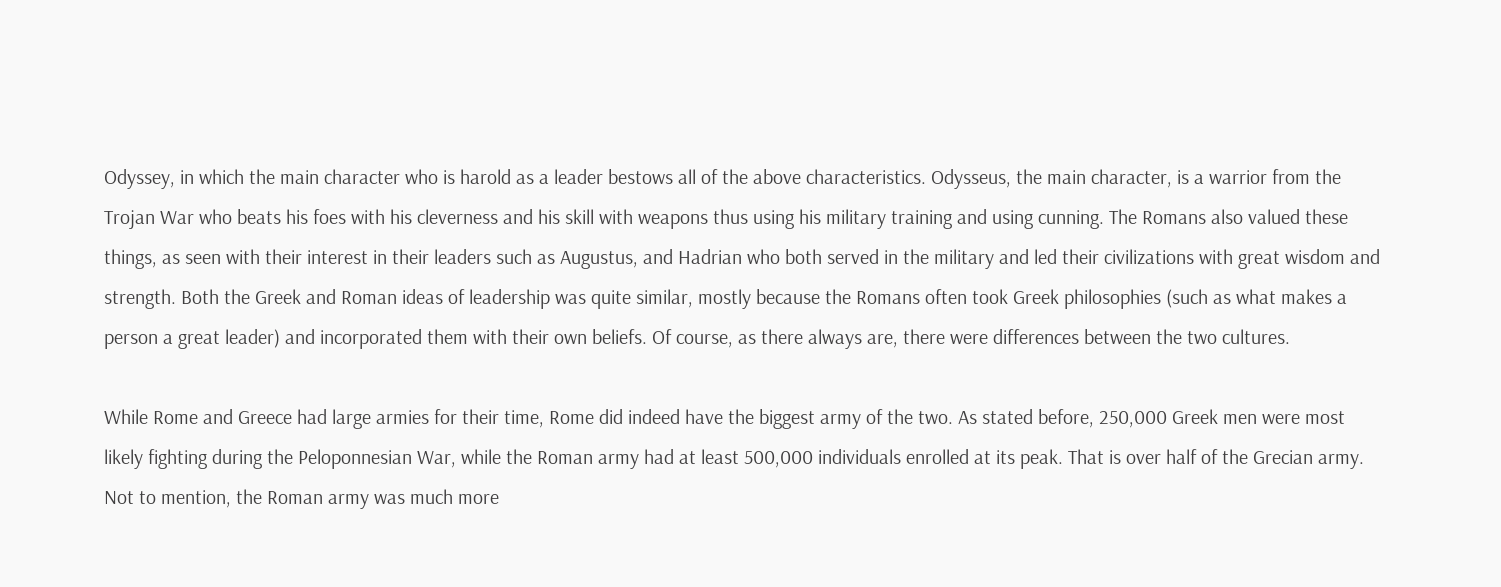Odyssey, in which the main character who is harold as a leader bestows all of the above characteristics. Odysseus, the main character, is a warrior from the Trojan War who beats his foes with his cleverness and his skill with weapons thus using his military training and using cunning. The Romans also valued these things, as seen with their interest in their leaders such as Augustus, and Hadrian who both served in the military and led their civilizations with great wisdom and strength. Both the Greek and Roman ideas of leadership was quite similar, mostly because the Romans often took Greek philosophies (such as what makes a person a great leader) and incorporated them with their own beliefs. Of course, as there always are, there were differences between the two cultures.

While Rome and Greece had large armies for their time, Rome did indeed have the biggest army of the two. As stated before, 250,000 Greek men were most likely fighting during the Peloponnesian War, while the Roman army had at least 500,000 individuals enrolled at its peak. That is over half of the Grecian army. Not to mention, the Roman army was much more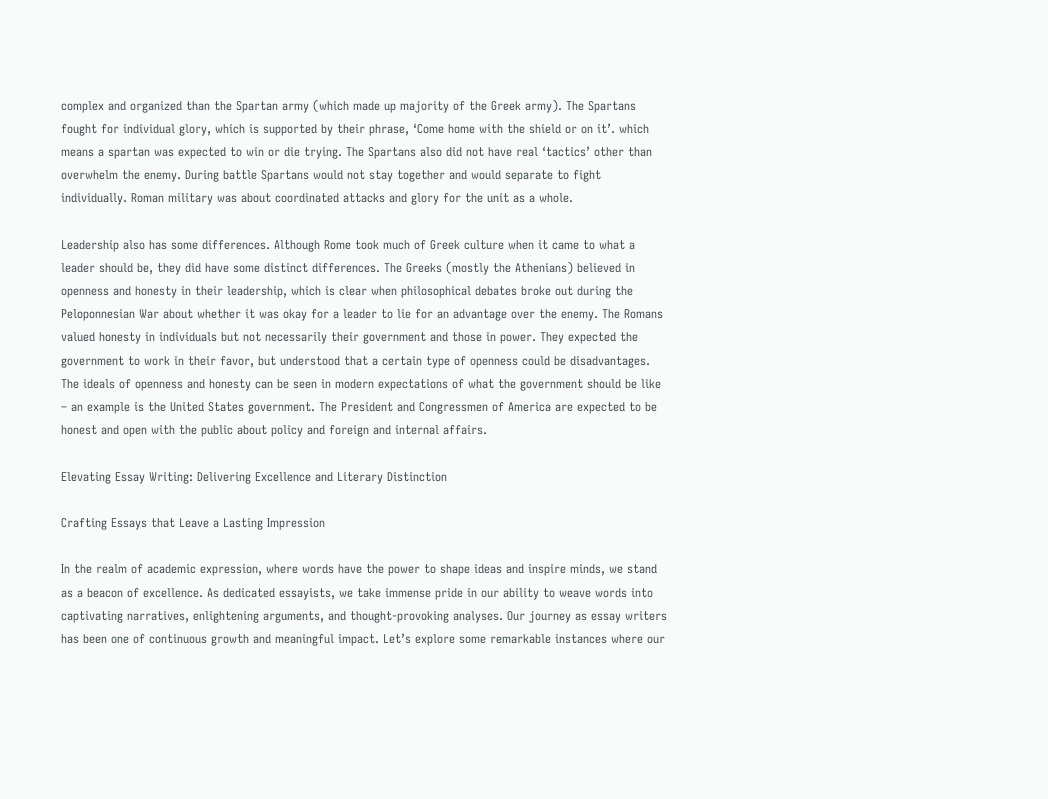complex and organized than the Spartan army (which made up majority of the Greek army). The Spartans fought for individual glory, which is supported by their phrase, ‘Come home with the shield or on it’. which means a spartan was expected to win or die trying. The Spartans also did not have real ‘tactics’ other than overwhelm the enemy. During battle Spartans would not stay together and would separate to fight individually. Roman military was about coordinated attacks and glory for the unit as a whole.

Leadership also has some differences. Although Rome took much of Greek culture when it came to what a leader should be, they did have some distinct differences. The Greeks (mostly the Athenians) believed in openness and honesty in their leadership, which is clear when philosophical debates broke out during the Peloponnesian War about whether it was okay for a leader to lie for an advantage over the enemy. The Romans valued honesty in individuals but not necessarily their government and those in power. They expected the government to work in their favor, but understood that a certain type of openness could be disadvantages. The ideals of openness and honesty can be seen in modern expectations of what the government should be like – an example is the United States government. The President and Congressmen of America are expected to be honest and open with the public about policy and foreign and internal affairs.

Elevating Essay Writing: Delivering Excellence and Literary Distinction

Crafting Essays that Leave a Lasting Impression

In the realm of academic expression, where words have the power to shape ideas and inspire minds, we stand as a beacon of excellence. As dedicated essayists, we take immense pride in our ability to weave words into captivating narratives, enlightening arguments, and thought-provoking analyses. Our journey as essay writers has been one of continuous growth and meaningful impact. Let’s explore some remarkable instances where our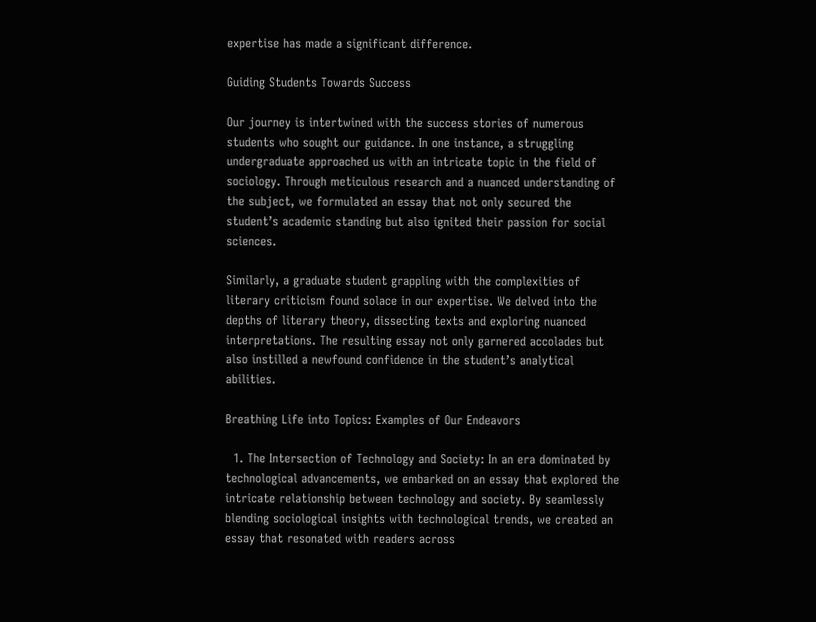expertise has made a significant difference.

Guiding Students Towards Success

Our journey is intertwined with the success stories of numerous students who sought our guidance. In one instance, a struggling undergraduate approached us with an intricate topic in the field of sociology. Through meticulous research and a nuanced understanding of the subject, we formulated an essay that not only secured the student’s academic standing but also ignited their passion for social sciences.

Similarly, a graduate student grappling with the complexities of literary criticism found solace in our expertise. We delved into the depths of literary theory, dissecting texts and exploring nuanced interpretations. The resulting essay not only garnered accolades but also instilled a newfound confidence in the student’s analytical abilities.

Breathing Life into Topics: Examples of Our Endeavors

  1. The Intersection of Technology and Society: In an era dominated by technological advancements, we embarked on an essay that explored the intricate relationship between technology and society. By seamlessly blending sociological insights with technological trends, we created an essay that resonated with readers across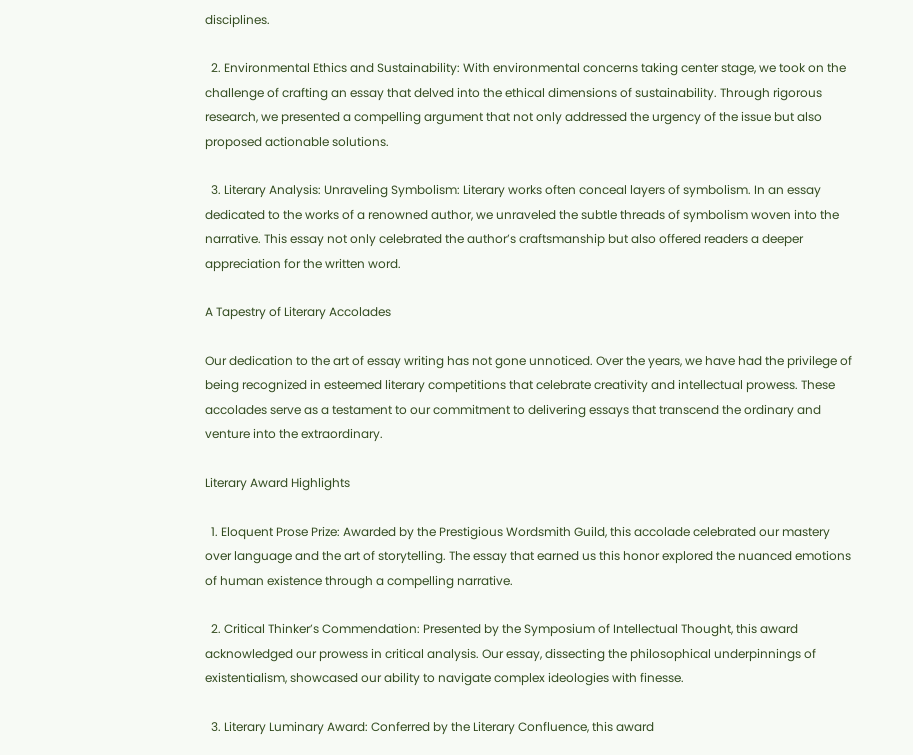disciplines.

  2. Environmental Ethics and Sustainability: With environmental concerns taking center stage, we took on the challenge of crafting an essay that delved into the ethical dimensions of sustainability. Through rigorous research, we presented a compelling argument that not only addressed the urgency of the issue but also proposed actionable solutions.

  3. Literary Analysis: Unraveling Symbolism: Literary works often conceal layers of symbolism. In an essay dedicated to the works of a renowned author, we unraveled the subtle threads of symbolism woven into the narrative. This essay not only celebrated the author’s craftsmanship but also offered readers a deeper appreciation for the written word.

A Tapestry of Literary Accolades

Our dedication to the art of essay writing has not gone unnoticed. Over the years, we have had the privilege of being recognized in esteemed literary competitions that celebrate creativity and intellectual prowess. These accolades serve as a testament to our commitment to delivering essays that transcend the ordinary and venture into the extraordinary.

Literary Award Highlights

  1. Eloquent Prose Prize: Awarded by the Prestigious Wordsmith Guild, this accolade celebrated our mastery over language and the art of storytelling. The essay that earned us this honor explored the nuanced emotions of human existence through a compelling narrative.

  2. Critical Thinker’s Commendation: Presented by the Symposium of Intellectual Thought, this award acknowledged our prowess in critical analysis. Our essay, dissecting the philosophical underpinnings of existentialism, showcased our ability to navigate complex ideologies with finesse.

  3. Literary Luminary Award: Conferred by the Literary Confluence, this award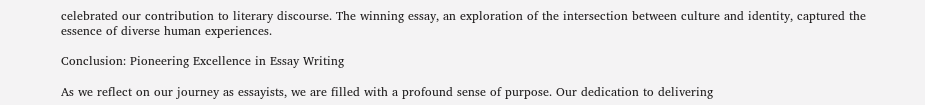celebrated our contribution to literary discourse. The winning essay, an exploration of the intersection between culture and identity, captured the essence of diverse human experiences.

Conclusion: Pioneering Excellence in Essay Writing

As we reflect on our journey as essayists, we are filled with a profound sense of purpose. Our dedication to delivering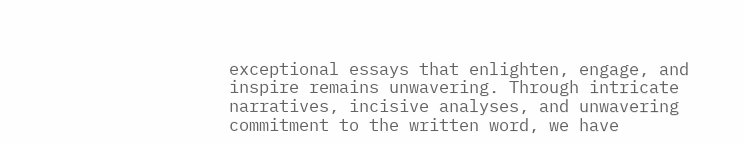exceptional essays that enlighten, engage, and inspire remains unwavering. Through intricate narratives, incisive analyses, and unwavering commitment to the written word, we have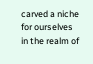carved a niche for ourselves in the realm of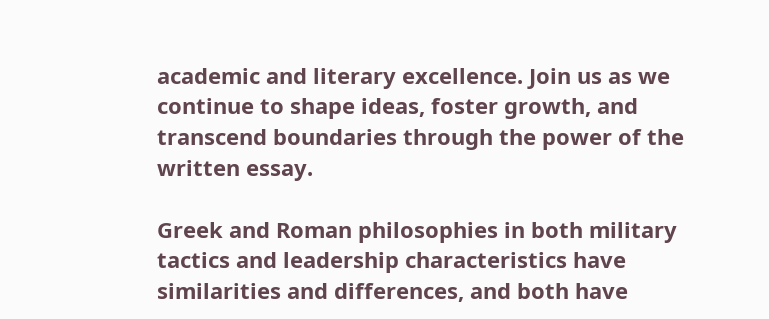academic and literary excellence. Join us as we continue to shape ideas, foster growth, and transcend boundaries through the power of the written essay.

Greek and Roman philosophies in both military tactics and leadership characteristics have similarities and differences, and both have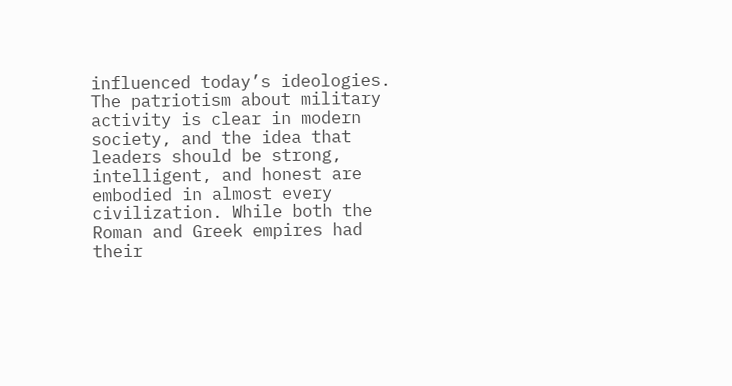influenced today’s ideologies. The patriotism about military activity is clear in modern society, and the idea that leaders should be strong, intelligent, and honest are embodied in almost every civilization. While both the Roman and Greek empires had their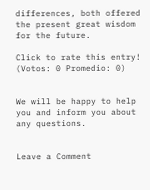differences, both offered the present great wisdom for the future.

Click to rate this entry!
(Votos: 0 Promedio: 0)


We will be happy to help you and inform you about any questions.


Leave a Comment